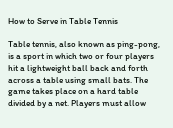How to Serve in Table Tennis

Table tennis, also known as ping-pong, is a sport in which two or four players hit a lightweight ball back and forth across a table using small bats. The game takes place on a hard table divided by a net. Players must allow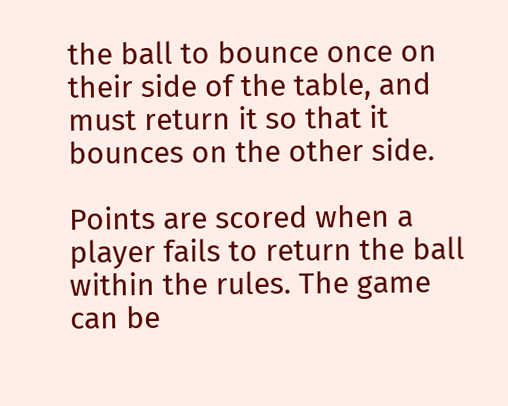the ball to bounce once on their side of the table, and must return it so that it bounces on the other side.

Points are scored when a player fails to return the ball within the rules. The game can be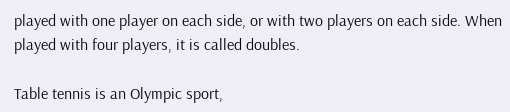played with one player on each side, or with two players on each side. When played with four players, it is called doubles.

Table tennis is an Olympic sport,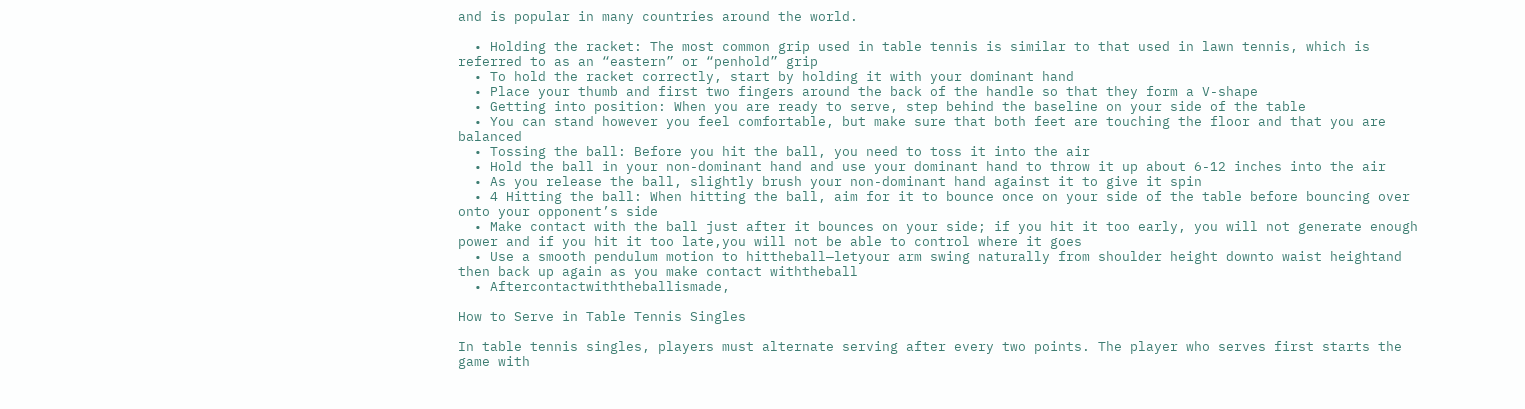and is popular in many countries around the world.

  • Holding the racket: The most common grip used in table tennis is similar to that used in lawn tennis, which is referred to as an “eastern” or “penhold” grip
  • To hold the racket correctly, start by holding it with your dominant hand
  • Place your thumb and first two fingers around the back of the handle so that they form a V-shape
  • Getting into position: When you are ready to serve, step behind the baseline on your side of the table
  • You can stand however you feel comfortable, but make sure that both feet are touching the floor and that you are balanced
  • Tossing the ball: Before you hit the ball, you need to toss it into the air
  • Hold the ball in your non-dominant hand and use your dominant hand to throw it up about 6-12 inches into the air
  • As you release the ball, slightly brush your non-dominant hand against it to give it spin
  • 4 Hitting the ball: When hitting the ball, aim for it to bounce once on your side of the table before bouncing over onto your opponent’s side
  • Make contact with the ball just after it bounces on your side; if you hit it too early, you will not generate enough power and if you hit it too late,you will not be able to control where it goes
  • Use a smooth pendulum motion to hittheball—letyour arm swing naturally from shoulder height downto waist heightand then back up again as you make contact withtheball
  • Aftercontactwiththeballismade,

How to Serve in Table Tennis Singles

In table tennis singles, players must alternate serving after every two points. The player who serves first starts the game with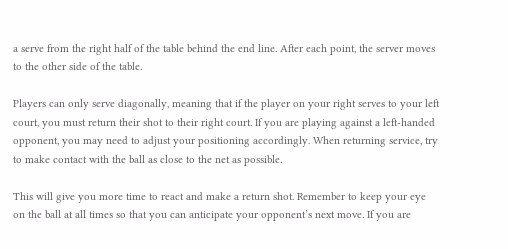a serve from the right half of the table behind the end line. After each point, the server moves to the other side of the table.

Players can only serve diagonally, meaning that if the player on your right serves to your left court, you must return their shot to their right court. If you are playing against a left-handed opponent, you may need to adjust your positioning accordingly. When returning service, try to make contact with the ball as close to the net as possible.

This will give you more time to react and make a return shot. Remember to keep your eye on the ball at all times so that you can anticipate your opponent’s next move. If you are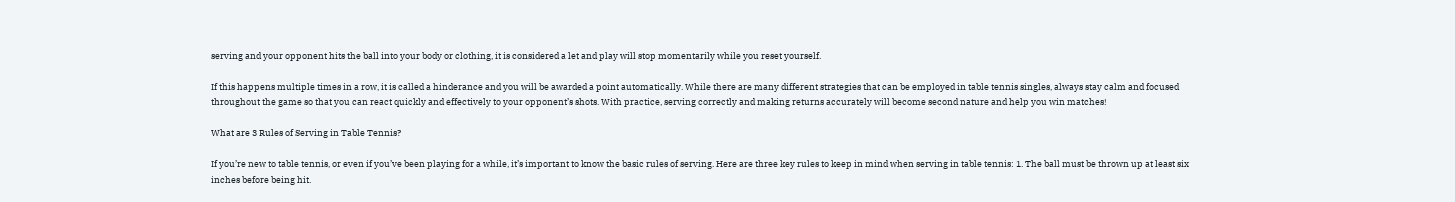serving and your opponent hits the ball into your body or clothing, it is considered a let and play will stop momentarily while you reset yourself.

If this happens multiple times in a row, it is called a hinderance and you will be awarded a point automatically. While there are many different strategies that can be employed in table tennis singles, always stay calm and focused throughout the game so that you can react quickly and effectively to your opponent’s shots. With practice, serving correctly and making returns accurately will become second nature and help you win matches!

What are 3 Rules of Serving in Table Tennis?

If you’re new to table tennis, or even if you’ve been playing for a while, it’s important to know the basic rules of serving. Here are three key rules to keep in mind when serving in table tennis: 1. The ball must be thrown up at least six inches before being hit.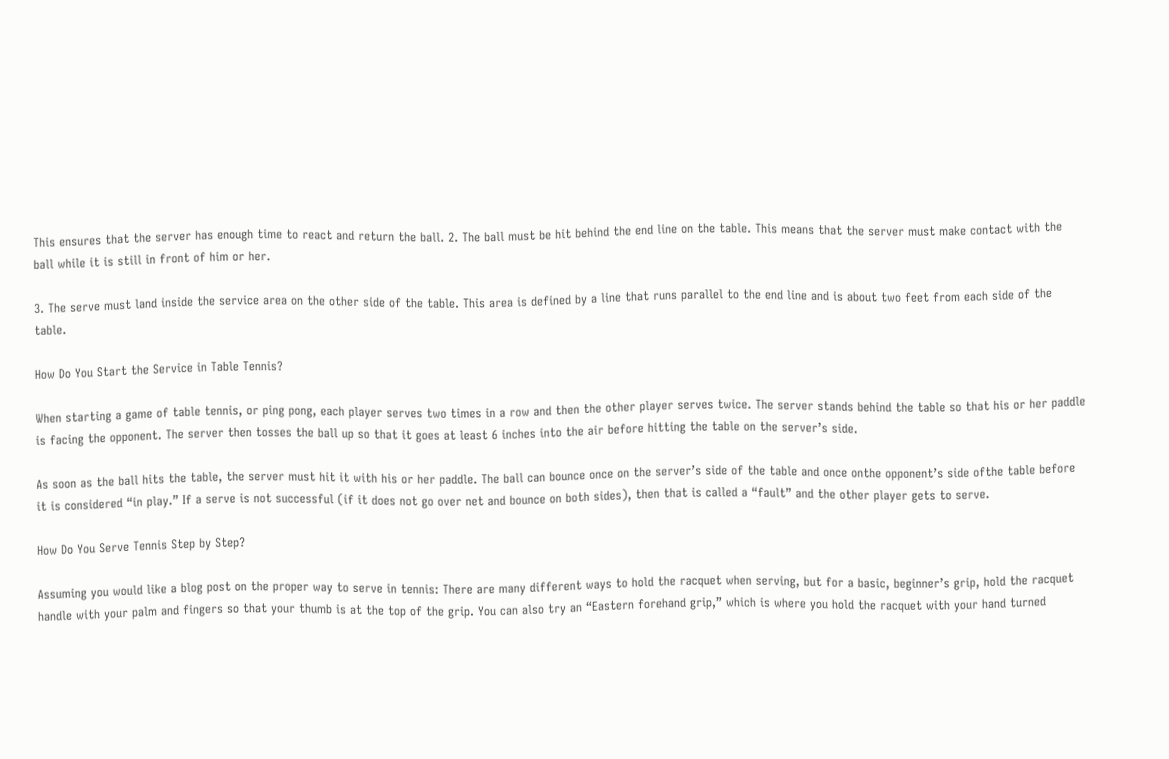This ensures that the server has enough time to react and return the ball. 2. The ball must be hit behind the end line on the table. This means that the server must make contact with the ball while it is still in front of him or her.

3. The serve must land inside the service area on the other side of the table. This area is defined by a line that runs parallel to the end line and is about two feet from each side of the table.

How Do You Start the Service in Table Tennis?

When starting a game of table tennis, or ping pong, each player serves two times in a row and then the other player serves twice. The server stands behind the table so that his or her paddle is facing the opponent. The server then tosses the ball up so that it goes at least 6 inches into the air before hitting the table on the server’s side.

As soon as the ball hits the table, the server must hit it with his or her paddle. The ball can bounce once on the server’s side of the table and once onthe opponent’s side ofthe table before it is considered “in play.” If a serve is not successful (if it does not go over net and bounce on both sides), then that is called a “fault” and the other player gets to serve.

How Do You Serve Tennis Step by Step?

Assuming you would like a blog post on the proper way to serve in tennis: There are many different ways to hold the racquet when serving, but for a basic, beginner’s grip, hold the racquet handle with your palm and fingers so that your thumb is at the top of the grip. You can also try an “Eastern forehand grip,” which is where you hold the racquet with your hand turned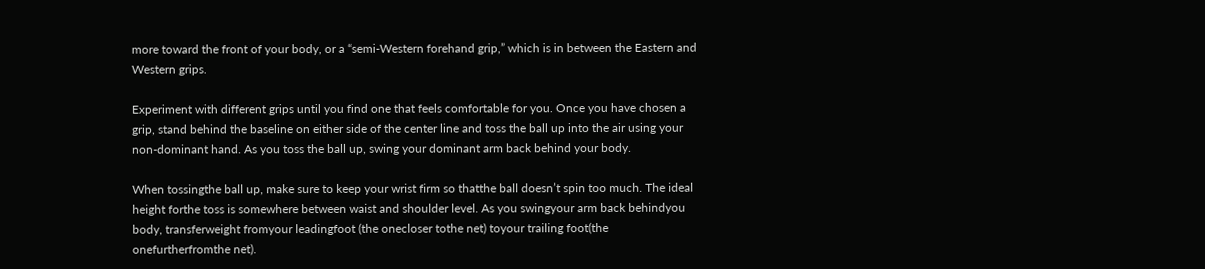more toward the front of your body, or a “semi-Western forehand grip,” which is in between the Eastern and Western grips.

Experiment with different grips until you find one that feels comfortable for you. Once you have chosen a grip, stand behind the baseline on either side of the center line and toss the ball up into the air using your non-dominant hand. As you toss the ball up, swing your dominant arm back behind your body.

When tossingthe ball up, make sure to keep your wrist firm so thatthe ball doesn’t spin too much. The ideal height forthe toss is somewhere between waist and shoulder level. As you swingyour arm back behindyou body, transferweight fromyour leadingfoot (the onecloser tothe net) toyour trailing foot(the onefurtherfromthe net).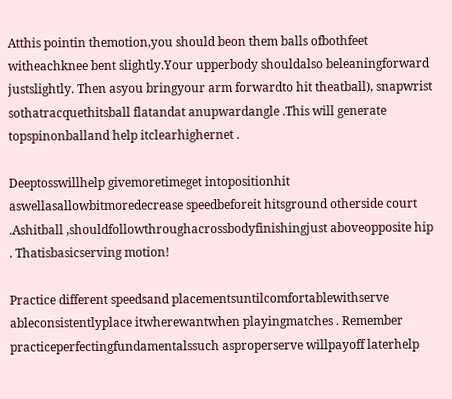Atthis pointin themotion,you should beon them balls ofbothfeet witheachknee bent slightly.Your upperbody shouldalso beleaningforward justslightly. Then asyou bringyour arm forwardto hit theatball), snapwrist sothatracquethitsball flatandat anupwardangle .This will generate topspinonballand help itclearhighernet .

Deeptosswillhelp givemoretimeget intopositionhit aswellasallowbitmoredecrease speedbeforeit hitsground otherside court .Ashitball ,shouldfollowthroughacrossbodyfinishingjust aboveopposite hip . Thatisbasicserving motion!

Practice different speedsand placementsuntilcomfortablewithserve ableconsistentlyplace itwherewantwhen playingmatches . Remember practiceperfectingfundamentalssuch asproperserve willpayoff laterhelp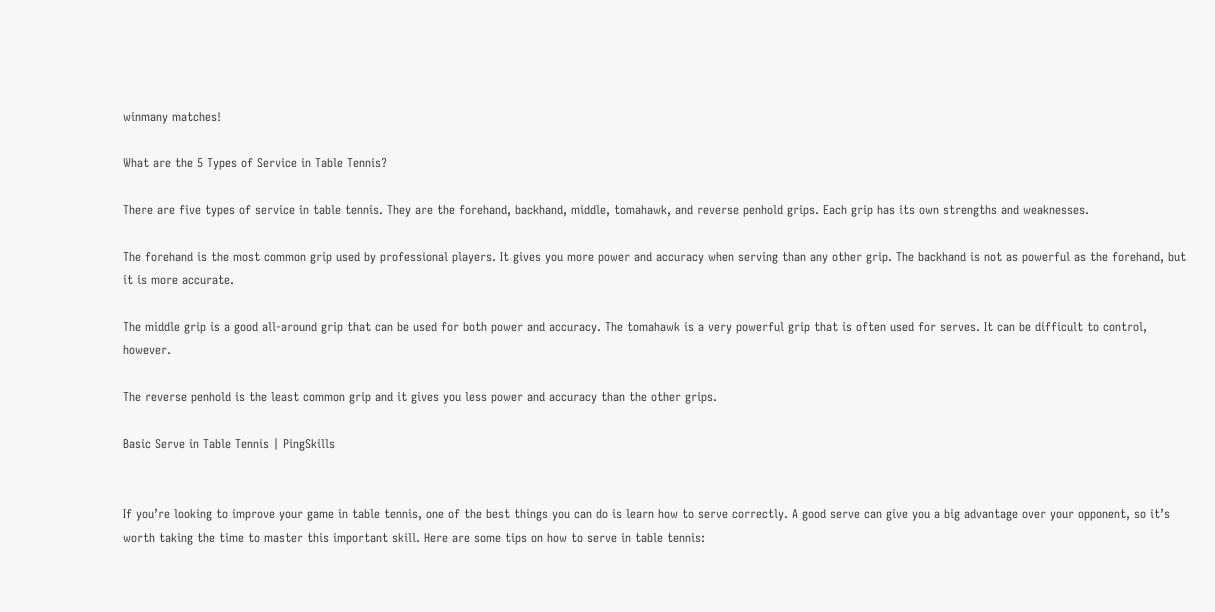winmany matches!

What are the 5 Types of Service in Table Tennis?

There are five types of service in table tennis. They are the forehand, backhand, middle, tomahawk, and reverse penhold grips. Each grip has its own strengths and weaknesses.

The forehand is the most common grip used by professional players. It gives you more power and accuracy when serving than any other grip. The backhand is not as powerful as the forehand, but it is more accurate.

The middle grip is a good all-around grip that can be used for both power and accuracy. The tomahawk is a very powerful grip that is often used for serves. It can be difficult to control, however.

The reverse penhold is the least common grip and it gives you less power and accuracy than the other grips.

Basic Serve in Table Tennis | PingSkills


If you’re looking to improve your game in table tennis, one of the best things you can do is learn how to serve correctly. A good serve can give you a big advantage over your opponent, so it’s worth taking the time to master this important skill. Here are some tips on how to serve in table tennis: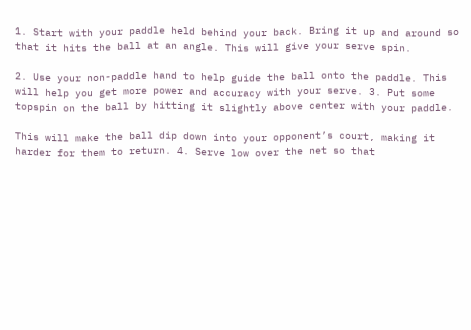1. Start with your paddle held behind your back. Bring it up and around so that it hits the ball at an angle. This will give your serve spin.

2. Use your non-paddle hand to help guide the ball onto the paddle. This will help you get more power and accuracy with your serve. 3. Put some topspin on the ball by hitting it slightly above center with your paddle.

This will make the ball dip down into your opponent’s court, making it harder for them to return. 4. Serve low over the net so that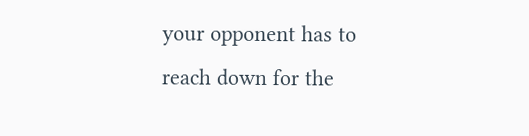your opponent has to reach down for the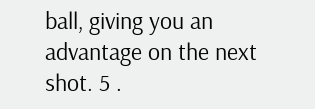ball, giving you an advantage on the next shot. 5 .